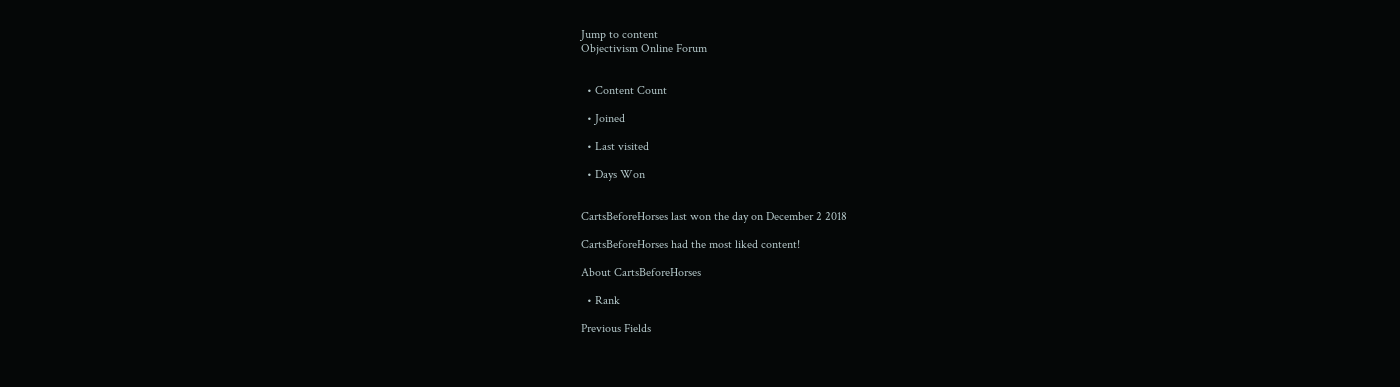Jump to content
Objectivism Online Forum


  • Content Count

  • Joined

  • Last visited

  • Days Won


CartsBeforeHorses last won the day on December 2 2018

CartsBeforeHorses had the most liked content!

About CartsBeforeHorses

  • Rank

Previous Fields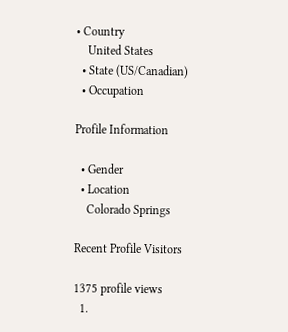• Country
    United States
  • State (US/Canadian)
  • Occupation

Profile Information

  • Gender
  • Location
    Colorado Springs

Recent Profile Visitors

1375 profile views
  1.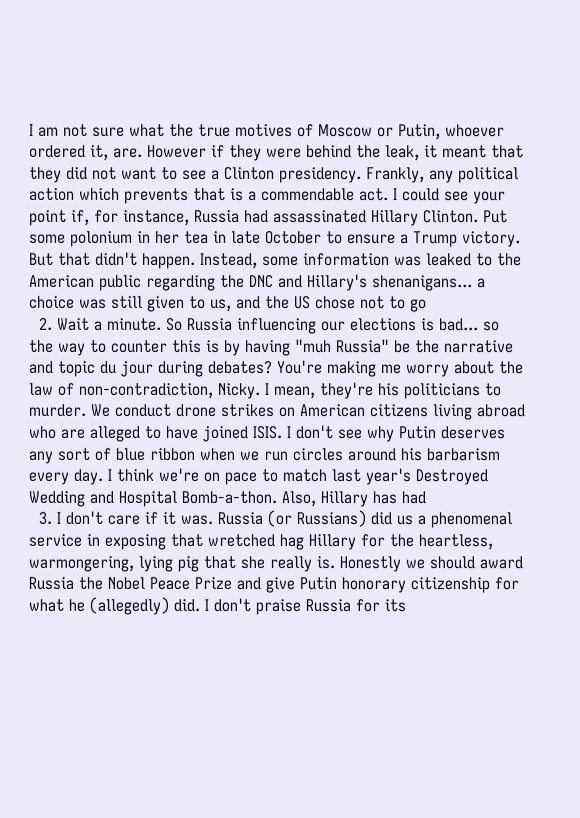I am not sure what the true motives of Moscow or Putin, whoever ordered it, are. However if they were behind the leak, it meant that they did not want to see a Clinton presidency. Frankly, any political action which prevents that is a commendable act. I could see your point if, for instance, Russia had assassinated Hillary Clinton. Put some polonium in her tea in late October to ensure a Trump victory. But that didn't happen. Instead, some information was leaked to the American public regarding the DNC and Hillary's shenanigans... a choice was still given to us, and the US chose not to go
  2. Wait a minute. So Russia influencing our elections is bad... so the way to counter this is by having "muh Russia" be the narrative and topic du jour during debates? You're making me worry about the law of non-contradiction, Nicky. I mean, they're his politicians to murder. We conduct drone strikes on American citizens living abroad who are alleged to have joined ISIS. I don't see why Putin deserves any sort of blue ribbon when we run circles around his barbarism every day. I think we're on pace to match last year's Destroyed Wedding and Hospital Bomb-a-thon. Also, Hillary has had
  3. I don't care if it was. Russia (or Russians) did us a phenomenal service in exposing that wretched hag Hillary for the heartless, warmongering, lying pig that she really is. Honestly we should award Russia the Nobel Peace Prize and give Putin honorary citizenship for what he (allegedly) did. I don't praise Russia for its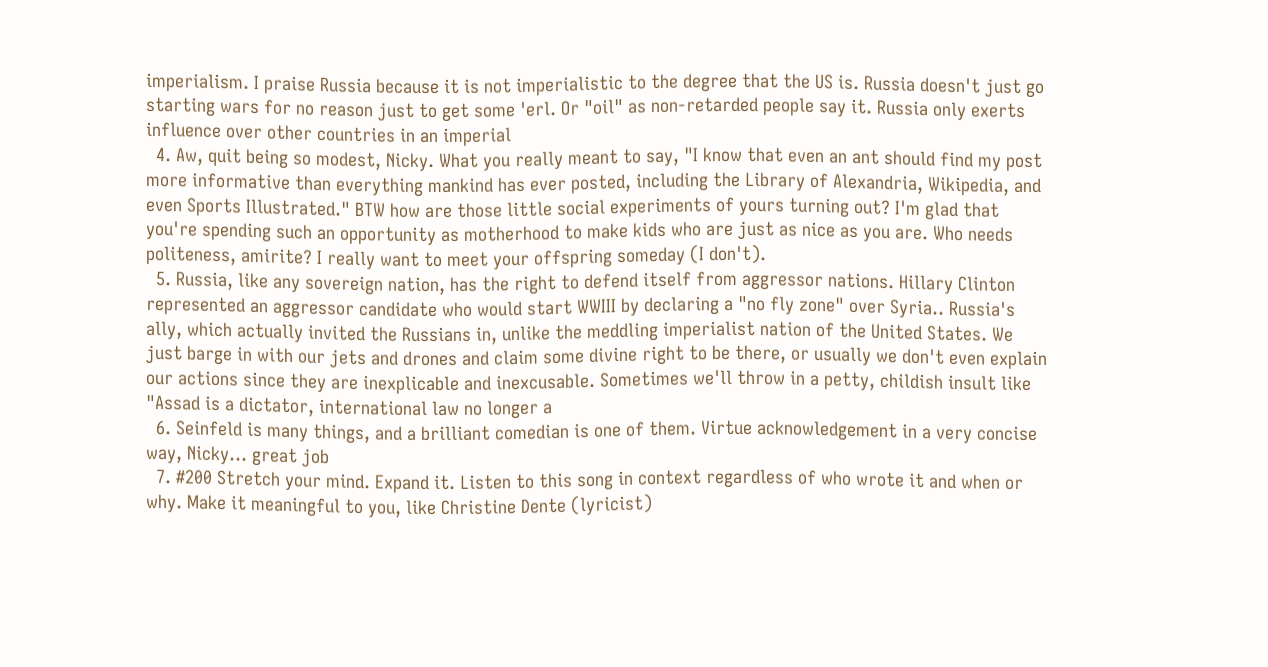imperialism. I praise Russia because it is not imperialistic to the degree that the US is. Russia doesn't just go starting wars for no reason just to get some 'erl. Or "oil" as non-retarded people say it. Russia only exerts influence over other countries in an imperial
  4. Aw, quit being so modest, Nicky. What you really meant to say, "I know that even an ant should find my post more informative than everything mankind has ever posted, including the Library of Alexandria, Wikipedia, and even Sports Illustrated." BTW how are those little social experiments of yours turning out? I'm glad that you're spending such an opportunity as motherhood to make kids who are just as nice as you are. Who needs politeness, amirite? I really want to meet your offspring someday (I don't).
  5. Russia, like any sovereign nation, has the right to defend itself from aggressor nations. Hillary Clinton represented an aggressor candidate who would start WWIII by declaring a "no fly zone" over Syria.. Russia's ally, which actually invited the Russians in, unlike the meddling imperialist nation of the United States. We just barge in with our jets and drones and claim some divine right to be there, or usually we don't even explain our actions since they are inexplicable and inexcusable. Sometimes we'll throw in a petty, childish insult like "Assad is a dictator, international law no longer a
  6. Seinfeld is many things, and a brilliant comedian is one of them. Virtue acknowledgement in a very concise way, Nicky... great job
  7. #200 Stretch your mind. Expand it. Listen to this song in context regardless of who wrote it and when or why. Make it meaningful to you, like Christine Dente (lyricist)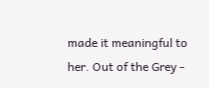made it meaningful to her. Out of the Grey -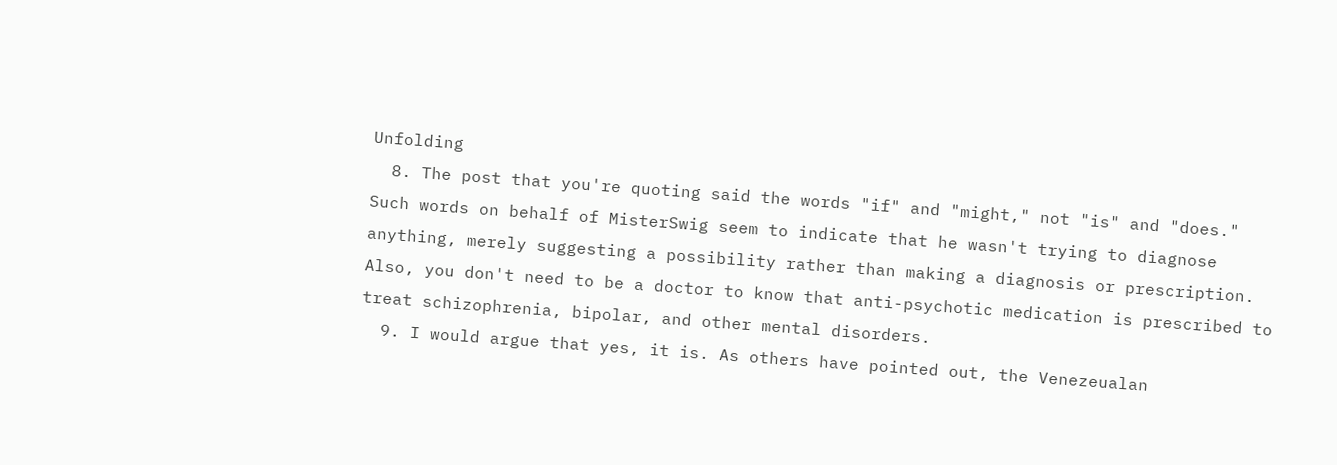Unfolding
  8. The post that you're quoting said the words "if" and "might," not "is" and "does." Such words on behalf of MisterSwig seem to indicate that he wasn't trying to diagnose anything, merely suggesting a possibility rather than making a diagnosis or prescription. Also, you don't need to be a doctor to know that anti-psychotic medication is prescribed to treat schizophrenia, bipolar, and other mental disorders.
  9. I would argue that yes, it is. As others have pointed out, the Venezeualan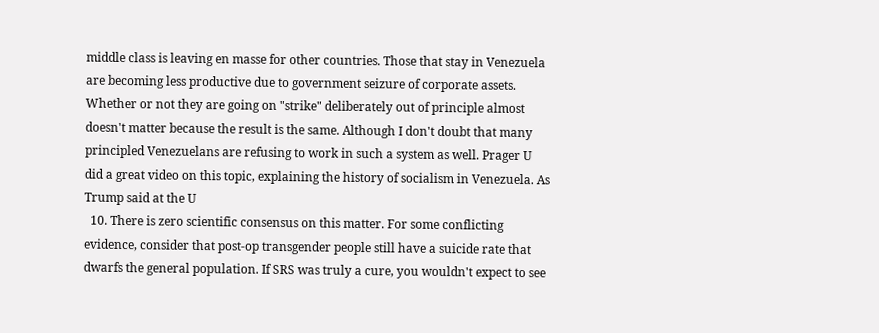middle class is leaving en masse for other countries. Those that stay in Venezuela are becoming less productive due to government seizure of corporate assets. Whether or not they are going on "strike" deliberately out of principle almost doesn't matter because the result is the same. Although I don't doubt that many principled Venezuelans are refusing to work in such a system as well. Prager U did a great video on this topic, explaining the history of socialism in Venezuela. As Trump said at the U
  10. There is zero scientific consensus on this matter. For some conflicting evidence, consider that post-op transgender people still have a suicide rate that dwarfs the general population. If SRS was truly a cure, you wouldn't expect to see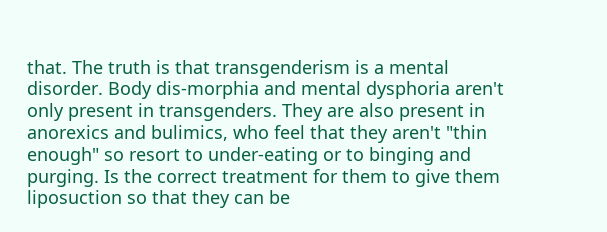that. The truth is that transgenderism is a mental disorder. Body dis-morphia and mental dysphoria aren't only present in transgenders. They are also present in anorexics and bulimics, who feel that they aren't "thin enough" so resort to under-eating or to binging and purging. Is the correct treatment for them to give them liposuction so that they can be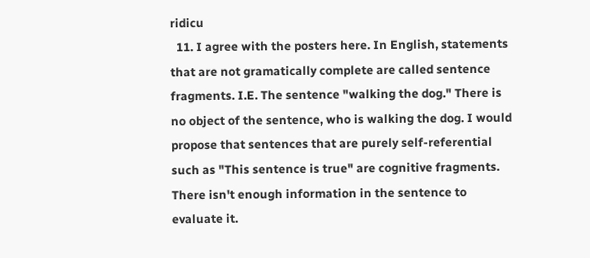ridicu
  11. I agree with the posters here. In English, statements that are not gramatically complete are called sentence fragments. I.E. The sentence "walking the dog." There is no object of the sentence, who is walking the dog. I would propose that sentences that are purely self-referential such as "This sentence is true" are cognitive fragments. There isn't enough information in the sentence to evaluate it.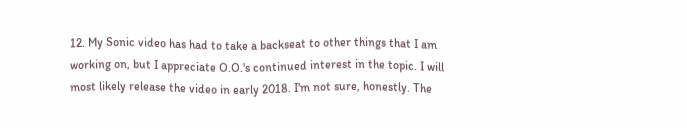12. My Sonic video has had to take a backseat to other things that I am working on, but I appreciate O.O.'s continued interest in the topic. I will most likely release the video in early 2018. I'm not sure, honestly. The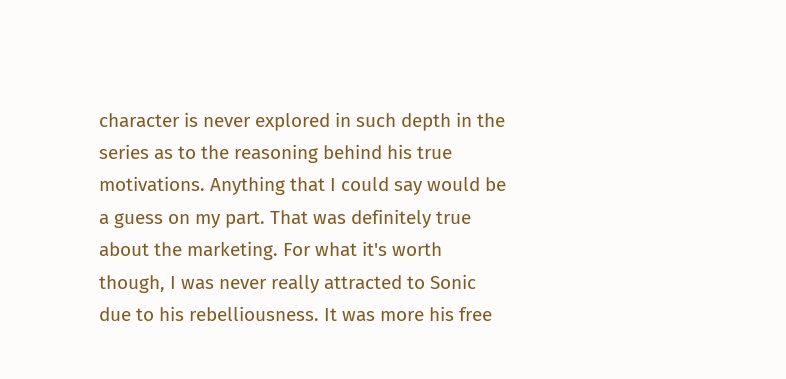character is never explored in such depth in the series as to the reasoning behind his true motivations. Anything that I could say would be a guess on my part. That was definitely true about the marketing. For what it's worth though, I was never really attracted to Sonic due to his rebelliousness. It was more his free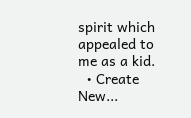spirit which appealed to me as a kid.
  • Create New...